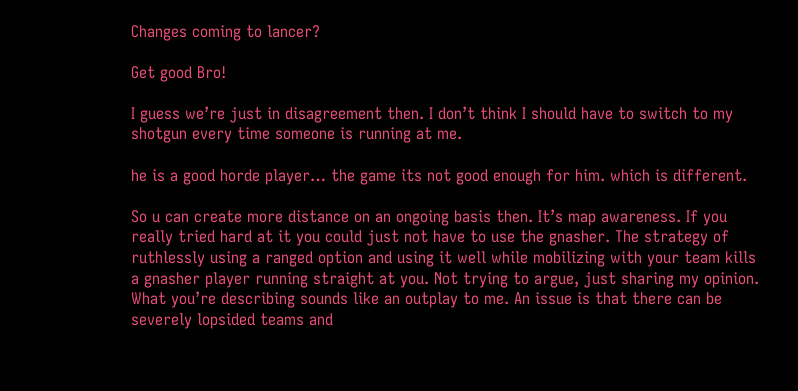Changes coming to lancer?

Get good Bro!

I guess we’re just in disagreement then. I don’t think I should have to switch to my shotgun every time someone is running at me.

he is a good horde player… the game its not good enough for him. which is different.

So u can create more distance on an ongoing basis then. It’s map awareness. If you really tried hard at it you could just not have to use the gnasher. The strategy of ruthlessly using a ranged option and using it well while mobilizing with your team kills a gnasher player running straight at you. Not trying to argue, just sharing my opinion. What you’re describing sounds like an outplay to me. An issue is that there can be severely lopsided teams and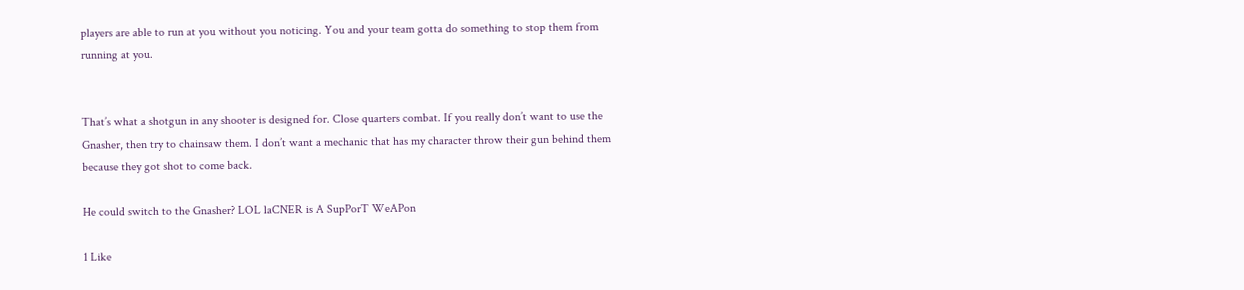players are able to run at you without you noticing. You and your team gotta do something to stop them from running at you.


That’s what a shotgun in any shooter is designed for. Close quarters combat. If you really don’t want to use the Gnasher, then try to chainsaw them. I don’t want a mechanic that has my character throw their gun behind them because they got shot to come back.

He could switch to the Gnasher? LOL laCNER is A SupPorT WeAPon

1 Like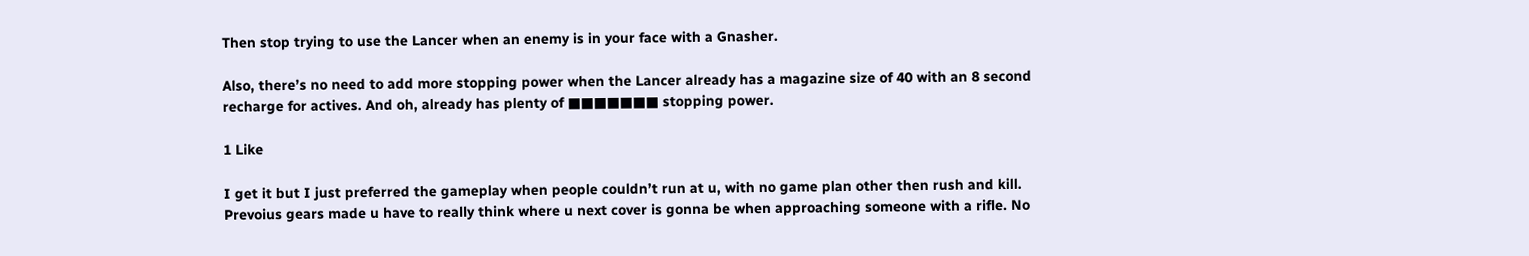Then stop trying to use the Lancer when an enemy is in your face with a Gnasher.

Also, there’s no need to add more stopping power when the Lancer already has a magazine size of 40 with an 8 second recharge for actives. And oh, already has plenty of ■■■■■■■ stopping power.

1 Like

I get it but I just preferred the gameplay when people couldn’t run at u, with no game plan other then rush and kill. Prevoius gears made u have to really think where u next cover is gonna be when approaching someone with a rifle. No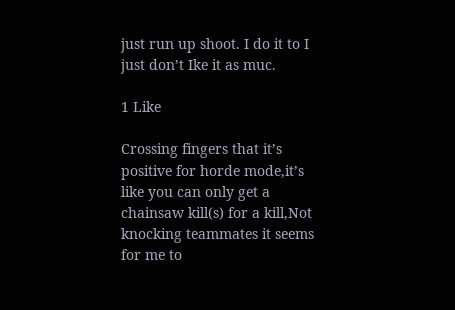just run up shoot. I do it to I just don’t Ike it as muc.

1 Like

Crossing fingers that it’s positive for horde mode,it’s like you can only get a chainsaw kill(s) for a kill,Not knocking teammates it seems for me to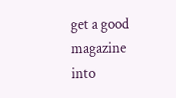get a good magazine into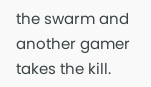the swarm and another gamer takes the kill.